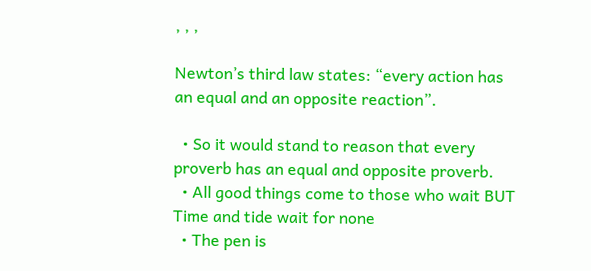, , ,

Newton’s third law states: “every action has an equal and an opposite reaction”.

  • So it would stand to reason that every proverb has an equal and opposite proverb.
  • All good things come to those who wait BUT Time and tide wait for none
  • The pen is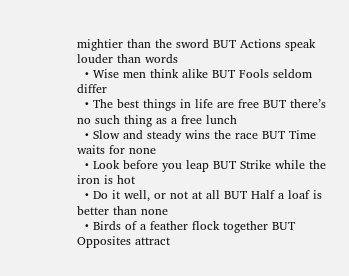mightier than the sword BUT Actions speak louder than words
  • Wise men think alike BUT Fools seldom differ
  • The best things in life are free BUT there’s no such thing as a free lunch
  • Slow and steady wins the race BUT Time waits for none
  • Look before you leap BUT Strike while the iron is hot
  • Do it well, or not at all BUT Half a loaf is better than none
  • Birds of a feather flock together BUT Opposites attract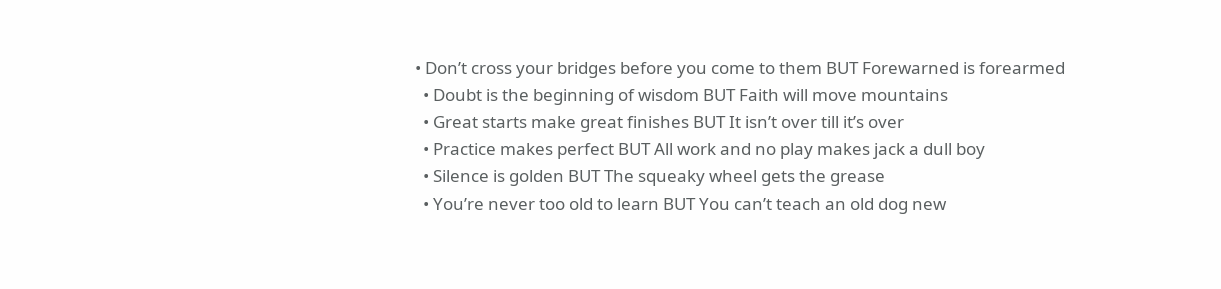• Don’t cross your bridges before you come to them BUT Forewarned is forearmed
  • Doubt is the beginning of wisdom BUT Faith will move mountains
  • Great starts make great finishes BUT It isn’t over till it’s over
  • Practice makes perfect BUT All work and no play makes jack a dull boy
  • Silence is golden BUT The squeaky wheel gets the grease
  • You’re never too old to learn BUT You can’t teach an old dog new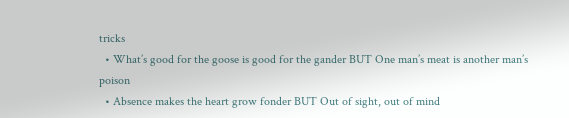tricks
  • What’s good for the goose is good for the gander BUT One man’s meat is another man’s poison
  • Absence makes the heart grow fonder BUT Out of sight, out of mind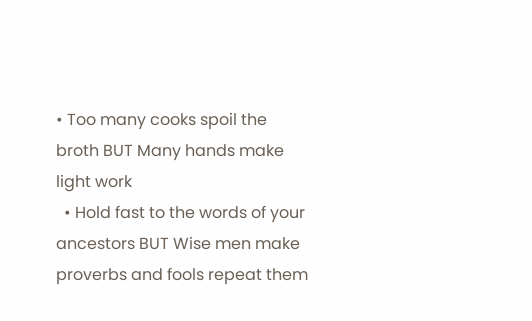• Too many cooks spoil the broth BUT Many hands make light work
  • Hold fast to the words of your ancestors BUT Wise men make proverbs and fools repeat them